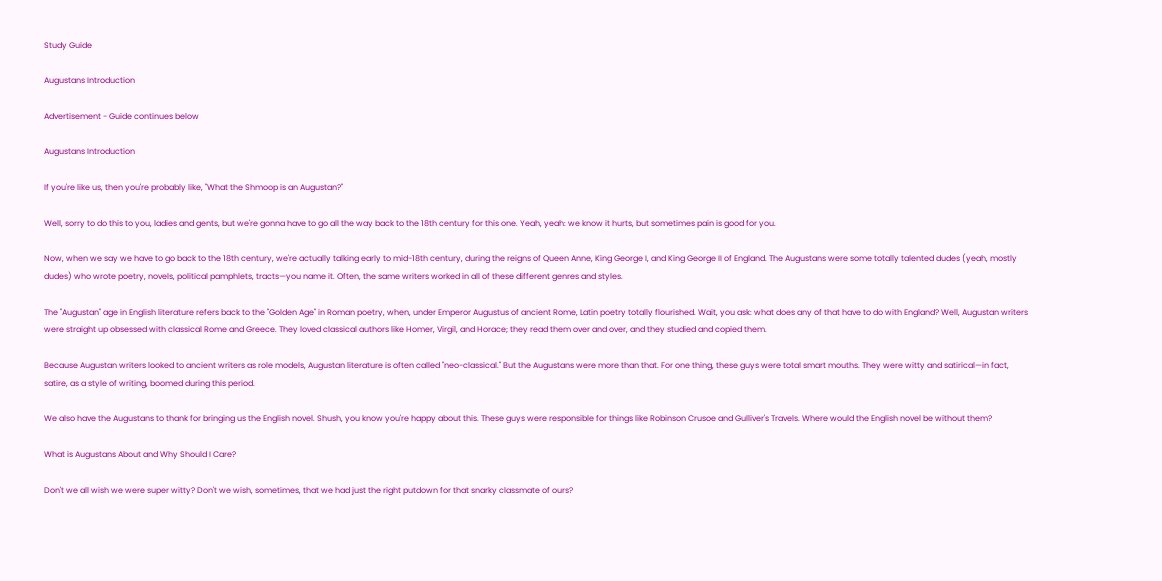Study Guide

Augustans Introduction

Advertisement - Guide continues below

Augustans Introduction

If you're like us, then you're probably like, "What the Shmoop is an Augustan?"

Well, sorry to do this to you, ladies and gents, but we're gonna have to go all the way back to the 18th century for this one. Yeah, yeah: we know it hurts, but sometimes pain is good for you.

Now, when we say we have to go back to the 18th century, we're actually talking early to mid-18th century, during the reigns of Queen Anne, King George I, and King George II of England. The Augustans were some totally talented dudes (yeah, mostly dudes) who wrote poetry, novels, political pamphlets, tracts—you name it. Often, the same writers worked in all of these different genres and styles.

The "Augustan" age in English literature refers back to the "Golden Age" in Roman poetry, when, under Emperor Augustus of ancient Rome, Latin poetry totally flourished. Wait, you ask: what does any of that have to do with England? Well, Augustan writers were straight up obsessed with classical Rome and Greece. They loved classical authors like Homer, Virgil, and Horace; they read them over and over, and they studied and copied them.

Because Augustan writers looked to ancient writers as role models, Augustan literature is often called "neo-classical." But the Augustans were more than that. For one thing, these guys were total smart mouths. They were witty and satirical—in fact, satire, as a style of writing, boomed during this period.

We also have the Augustans to thank for bringing us the English novel. Shush, you know you're happy about this. These guys were responsible for things like Robinson Crusoe and Gulliver's Travels. Where would the English novel be without them?

What is Augustans About and Why Should I Care?

Don't we all wish we were super witty? Don't we wish, sometimes, that we had just the right putdown for that snarky classmate of ours?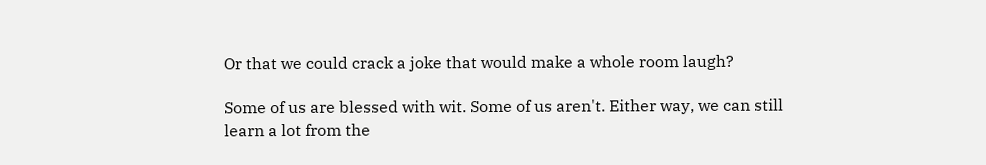Or that we could crack a joke that would make a whole room laugh?

Some of us are blessed with wit. Some of us aren't. Either way, we can still learn a lot from the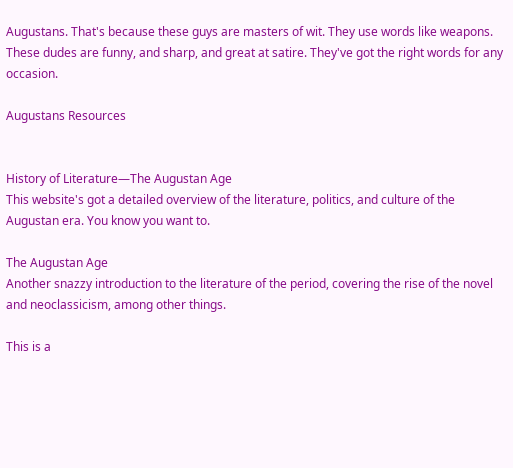Augustans. That's because these guys are masters of wit. They use words like weapons. These dudes are funny, and sharp, and great at satire. They've got the right words for any occasion.

Augustans Resources


History of Literature—The Augustan Age
This website's got a detailed overview of the literature, politics, and culture of the Augustan era. You know you want to.

The Augustan Age
Another snazzy introduction to the literature of the period, covering the rise of the novel and neoclassicism, among other things.

This is a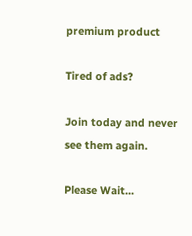premium product

Tired of ads?

Join today and never see them again.

Please Wait...